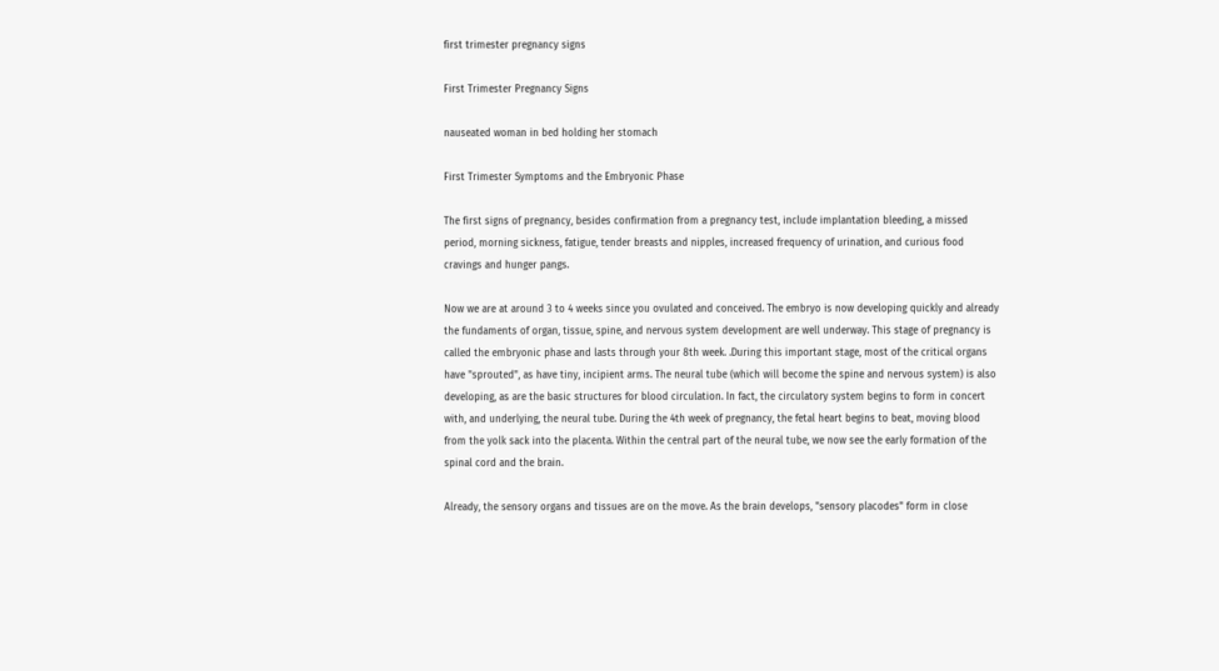first trimester pregnancy signs

First Trimester Pregnancy Signs

nauseated woman in bed holding her stomach

First Trimester Symptoms and the Embryonic Phase

The first signs of pregnancy, besides confirmation from a pregnancy test, include implantation bleeding, a missed period, morning sickness, fatigue, tender breasts and nipples, increased frequency of urination, and curious food cravings and hunger pangs.

Now we are at around 3 to 4 weeks since you ovulated and conceived. The embryo is now developing quickly and already the fundaments of organ, tissue, spine, and nervous system development are well underway. This stage of pregnancy is called the embryonic phase and lasts through your 8th week. .During this important stage, most of the critical organs have "sprouted", as have tiny, incipient arms. The neural tube (which will become the spine and nervous system) is also developing, as are the basic structures for blood circulation. In fact, the circulatory system begins to form in concert with, and underlying, the neural tube. During the 4th week of pregnancy, the fetal heart begins to beat, moving blood from the yolk sack into the placenta. Within the central part of the neural tube, we now see the early formation of the spinal cord and the brain.

Already, the sensory organs and tissues are on the move. As the brain develops, "sensory placodes" form in close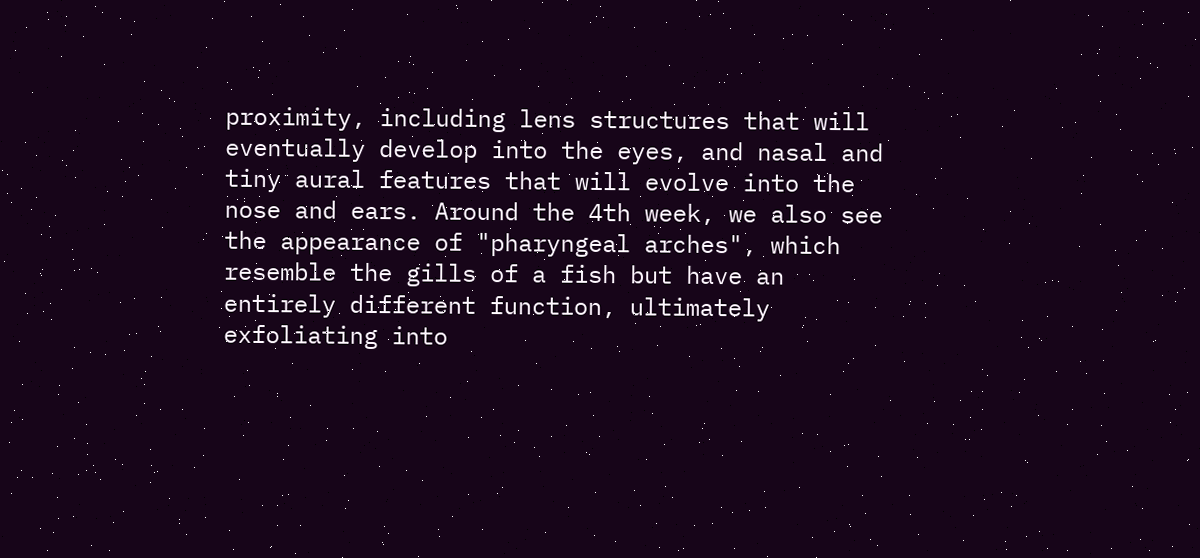proximity, including lens structures that will eventually develop into the eyes, and nasal and tiny aural features that will evolve into the nose and ears. Around the 4th week, we also see the appearance of "pharyngeal arches", which resemble the gills of a fish but have an entirely different function, ultimately exfoliating into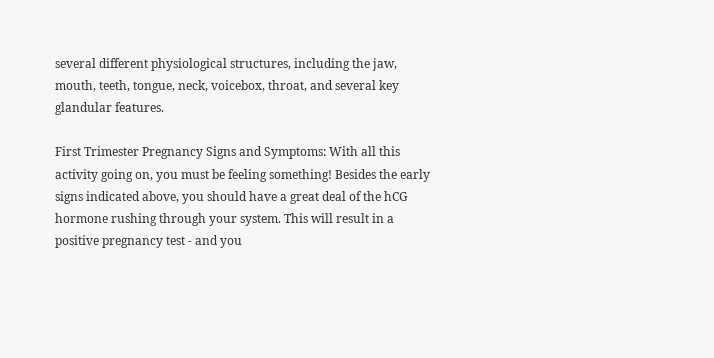several different physiological structures, including the jaw, mouth, teeth, tongue, neck, voicebox, throat, and several key glandular features.

First Trimester Pregnancy Signs and Symptoms: With all this activity going on, you must be feeling something! Besides the early signs indicated above, you should have a great deal of the hCG hormone rushing through your system. This will result in a positive pregnancy test - and you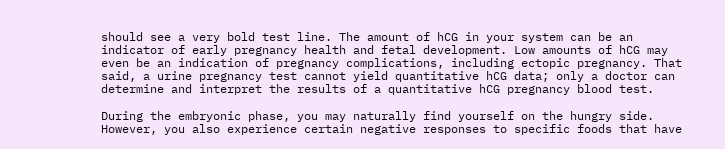should see a very bold test line. The amount of hCG in your system can be an indicator of early pregnancy health and fetal development. Low amounts of hCG may even be an indication of pregnancy complications, including ectopic pregnancy. That said, a urine pregnancy test cannot yield quantitative hCG data; only a doctor can determine and interpret the results of a quantitative hCG pregnancy blood test.

During the embryonic phase, you may naturally find yourself on the hungry side. However, you also experience certain negative responses to specific foods that have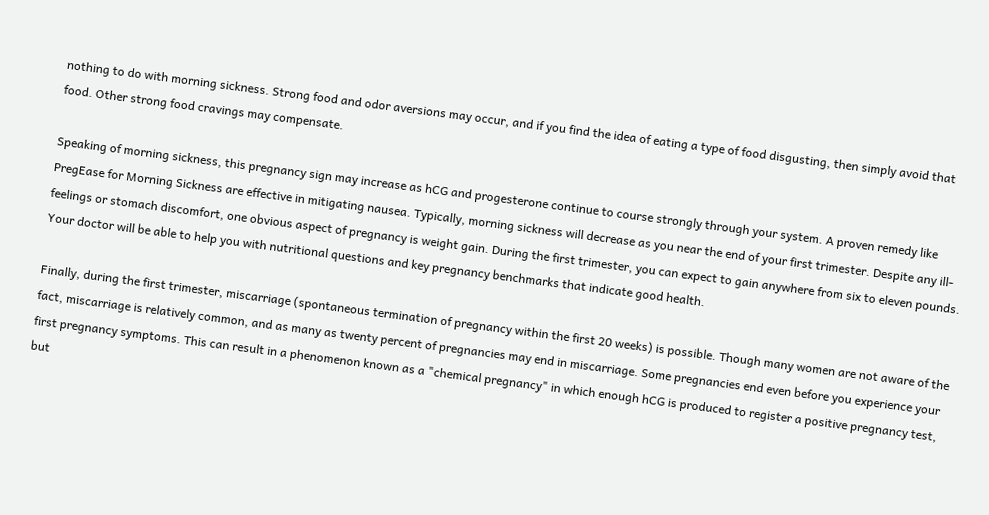nothing to do with morning sickness. Strong food and odor aversions may occur, and if you find the idea of eating a type of food disgusting, then simply avoid that food. Other strong food cravings may compensate.

Speaking of morning sickness, this pregnancy sign may increase as hCG and progesterone continue to course strongly through your system. A proven remedy like PregEase for Morning Sickness are effective in mitigating nausea. Typically, morning sickness will decrease as you near the end of your first trimester. Despite any ill-feelings or stomach discomfort, one obvious aspect of pregnancy is weight gain. During the first trimester, you can expect to gain anywhere from six to eleven pounds. Your doctor will be able to help you with nutritional questions and key pregnancy benchmarks that indicate good health.

Finally, during the first trimester, miscarriage (spontaneous termination of pregnancy within the first 20 weeks) is possible. Though many women are not aware of the fact, miscarriage is relatively common, and as many as twenty percent of pregnancies may end in miscarriage. Some pregnancies end even before you experience your first pregnancy symptoms. This can result in a phenomenon known as a "chemical pregnancy" in which enough hCG is produced to register a positive pregnancy test, but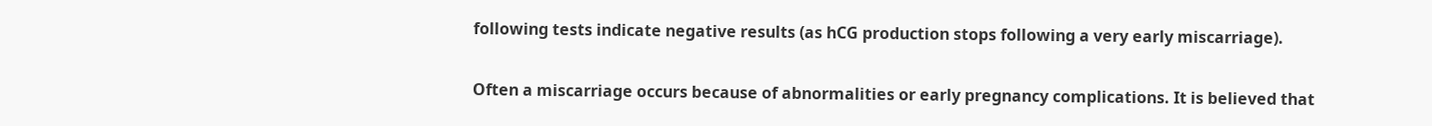following tests indicate negative results (as hCG production stops following a very early miscarriage).

Often a miscarriage occurs because of abnormalities or early pregnancy complications. It is believed that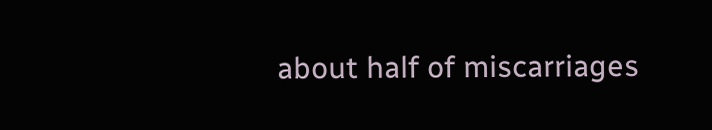about half of miscarriages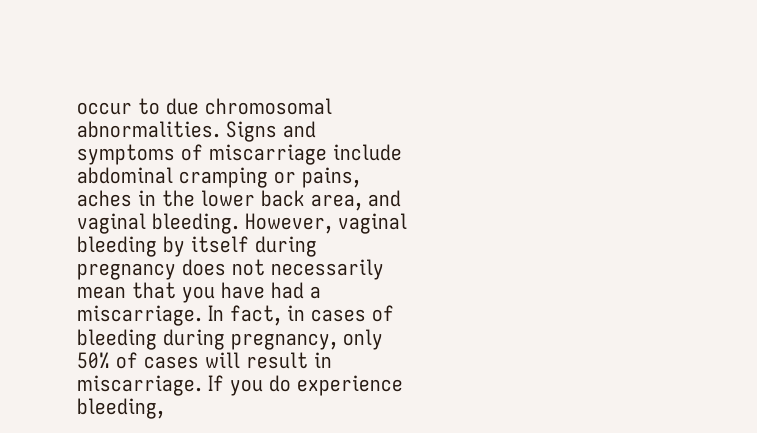occur to due chromosomal abnormalities. Signs and symptoms of miscarriage include abdominal cramping or pains, aches in the lower back area, and vaginal bleeding. However, vaginal bleeding by itself during pregnancy does not necessarily mean that you have had a miscarriage. In fact, in cases of bleeding during pregnancy, only 50% of cases will result in miscarriage. If you do experience bleeding,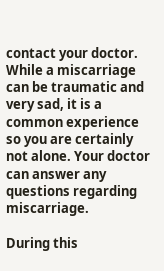contact your doctor. While a miscarriage can be traumatic and very sad, it is a common experience so you are certainly not alone. Your doctor can answer any questions regarding miscarriage.

During this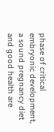phase of critical embryonic development, a sound pregnancy diet and good health are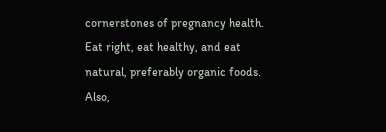cornerstones of pregnancy health. Eat right, eat healthy, and eat natural, preferably organic foods. Also,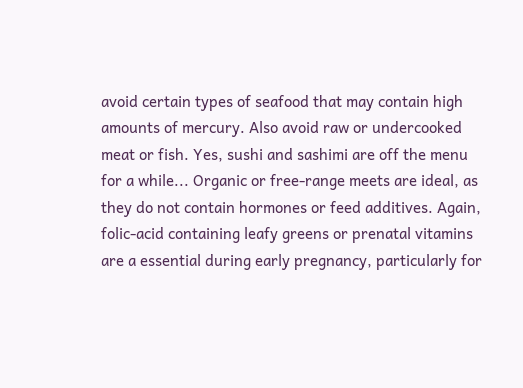avoid certain types of seafood that may contain high amounts of mercury. Also avoid raw or undercooked meat or fish. Yes, sushi and sashimi are off the menu for a while... Organic or free-range meets are ideal, as they do not contain hormones or feed additives. Again, folic-acid containing leafy greens or prenatal vitamins are a essential during early pregnancy, particularly for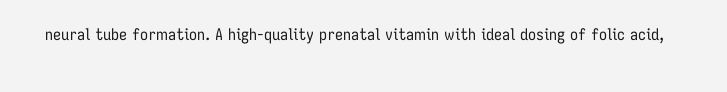neural tube formation. A high-quality prenatal vitamin with ideal dosing of folic acid,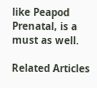like Peapod Prenatal, is a must as well.

Related Articles